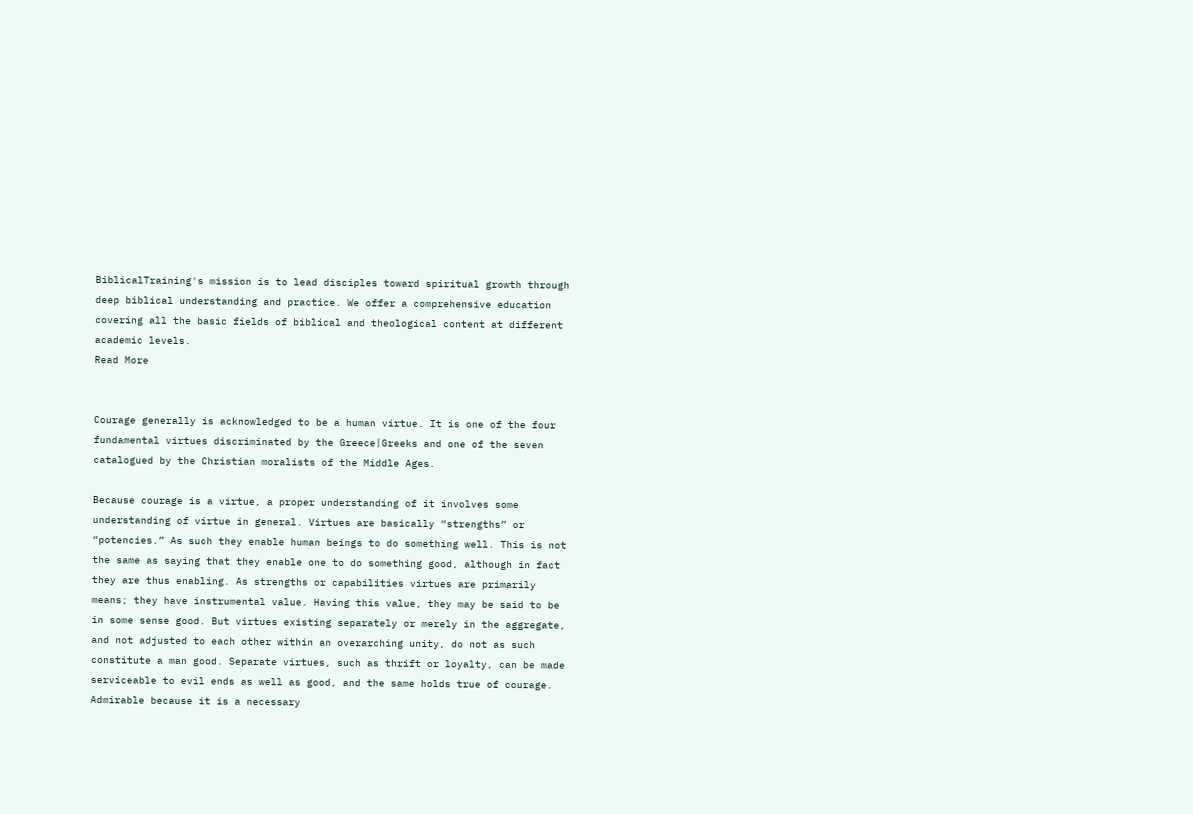BiblicalTraining's mission is to lead disciples toward spiritual growth through deep biblical understanding and practice. We offer a comprehensive education covering all the basic fields of biblical and theological content at different academic levels.
Read More


Courage generally is acknowledged to be a human virtue. It is one of the four fundamental virtues discriminated by the Greece|Greeks and one of the seven catalogued by the Christian moralists of the Middle Ages.

Because courage is a virtue, a proper understanding of it involves some understanding of virtue in general. Virtues are basically “strengths” or “potencies.” As such they enable human beings to do something well. This is not the same as saying that they enable one to do something good, although in fact they are thus enabling. As strengths or capabilities virtues are primarily means; they have instrumental value. Having this value, they may be said to be in some sense good. But virtues existing separately or merely in the aggregate, and not adjusted to each other within an overarching unity, do not as such constitute a man good. Separate virtues, such as thrift or loyalty, can be made serviceable to evil ends as well as good, and the same holds true of courage. Admirable because it is a necessary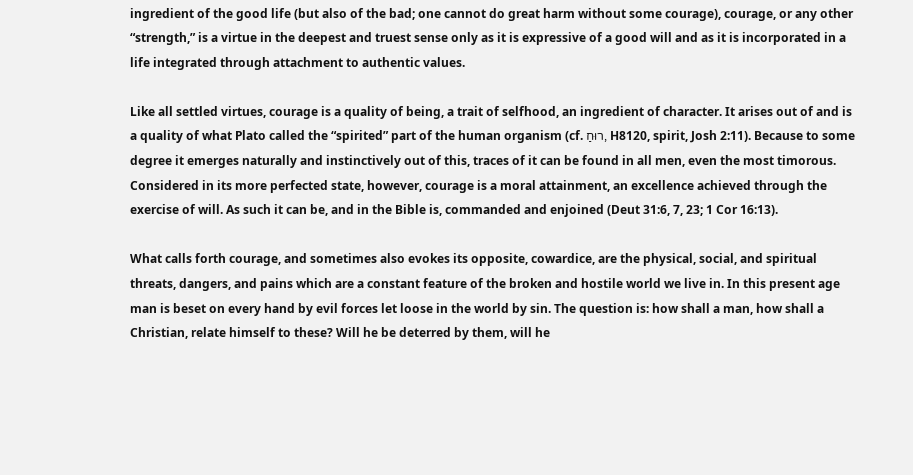ingredient of the good life (but also of the bad; one cannot do great harm without some courage), courage, or any other “strength,” is a virtue in the deepest and truest sense only as it is expressive of a good will and as it is incorporated in a life integrated through attachment to authentic values.

Like all settled virtues, courage is a quality of being, a trait of selfhood, an ingredient of character. It arises out of and is a quality of what Plato called the “spirited” part of the human organism (cf. רוּחַ, H8120, spirit, Josh 2:11). Because to some degree it emerges naturally and instinctively out of this, traces of it can be found in all men, even the most timorous. Considered in its more perfected state, however, courage is a moral attainment, an excellence achieved through the exercise of will. As such it can be, and in the Bible is, commanded and enjoined (Deut 31:6, 7, 23; 1 Cor 16:13).

What calls forth courage, and sometimes also evokes its opposite, cowardice, are the physical, social, and spiritual threats, dangers, and pains which are a constant feature of the broken and hostile world we live in. In this present age man is beset on every hand by evil forces let loose in the world by sin. The question is: how shall a man, how shall a Christian, relate himself to these? Will he be deterred by them, will he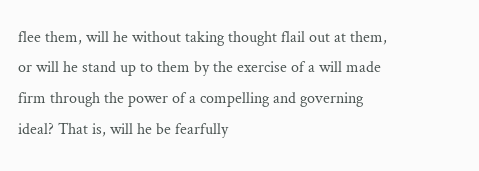flee them, will he without taking thought flail out at them, or will he stand up to them by the exercise of a will made firm through the power of a compelling and governing ideal? That is, will he be fearfully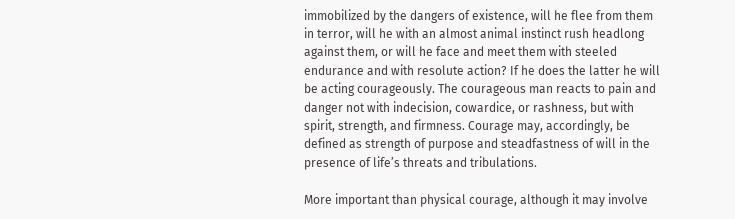immobilized by the dangers of existence, will he flee from them in terror, will he with an almost animal instinct rush headlong against them, or will he face and meet them with steeled endurance and with resolute action? If he does the latter he will be acting courageously. The courageous man reacts to pain and danger not with indecision, cowardice, or rashness, but with spirit, strength, and firmness. Courage may, accordingly, be defined as strength of purpose and steadfastness of will in the presence of life’s threats and tribulations.

More important than physical courage, although it may involve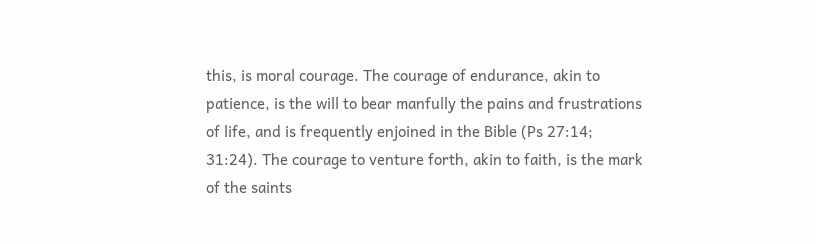this, is moral courage. The courage of endurance, akin to patience, is the will to bear manfully the pains and frustrations of life, and is frequently enjoined in the Bible (Ps 27:14; 31:24). The courage to venture forth, akin to faith, is the mark of the saints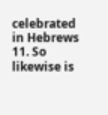celebrated in Hebrews 11. So likewise is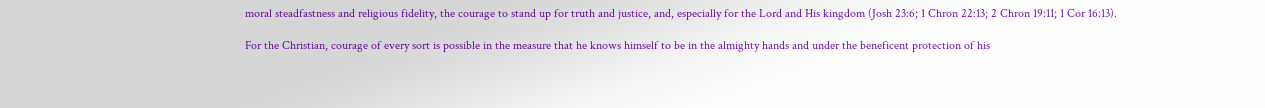moral steadfastness and religious fidelity, the courage to stand up for truth and justice, and, especially for the Lord and His kingdom (Josh 23:6; 1 Chron 22:13; 2 Chron 19:11; 1 Cor 16:13).

For the Christian, courage of every sort is possible in the measure that he knows himself to be in the almighty hands and under the beneficent protection of his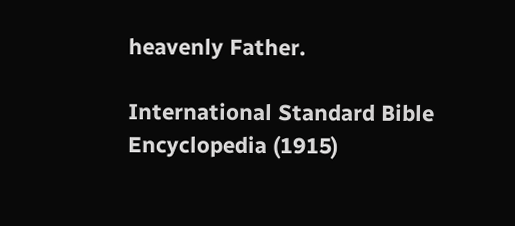heavenly Father.

International Standard Bible Encyclopedia (1915)